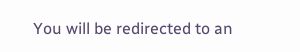You will be redirected to an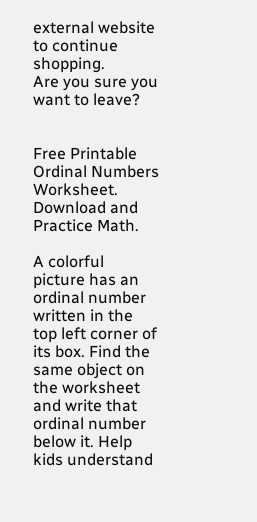external website to continue shopping.
Are you sure you want to leave?


Free Printable Ordinal Numbers Worksheet. Download and Practice Math.

A colorful picture has an ordinal number written in the top left corner of its box. Find the same object on the worksheet and write that ordinal number below it. Help kids understand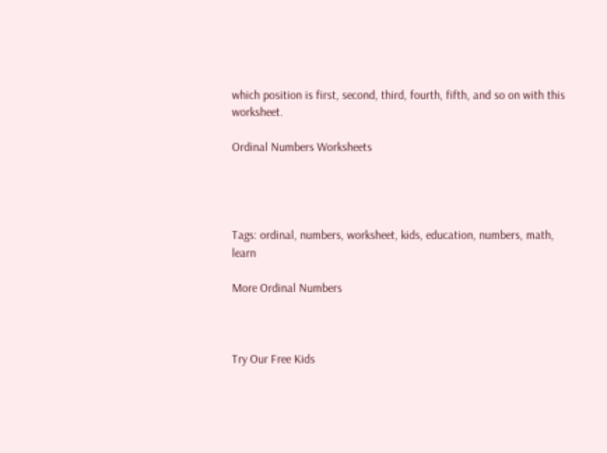which position is first, second, third, fourth, fifth, and so on with this worksheet.

Ordinal Numbers Worksheets




Tags: ordinal, numbers, worksheet, kids, education, numbers, math, learn

More Ordinal Numbers



Try Our Free Kids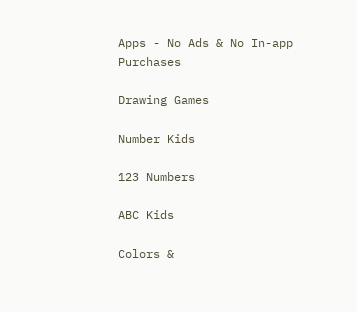Apps - No Ads & No In-app Purchases

Drawing Games

Number Kids

123 Numbers

ABC Kids

Colors &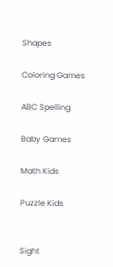Shapes

Coloring Games

ABC Spelling

Baby Games

Math Kids

Puzzle Kids


Sight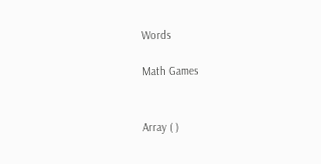Words

Math Games


Array ( )